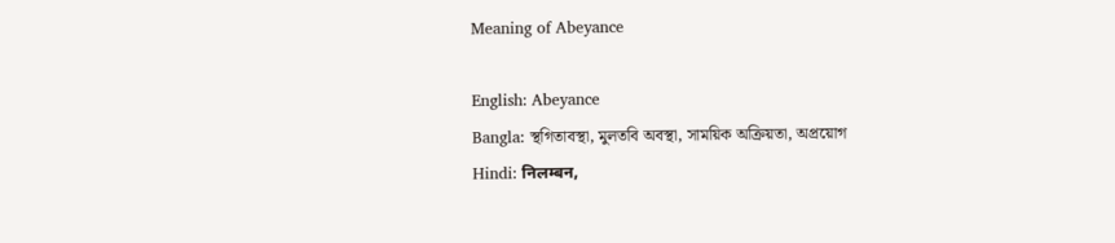Meaning of Abeyance

English: Abeyance
Bangla: স্থগিতাবস্থা, মুলতবি অবস্থা, সাময়িক অক্রিয়তা, অপ্রয়োগ
Hindi: निलम्बन,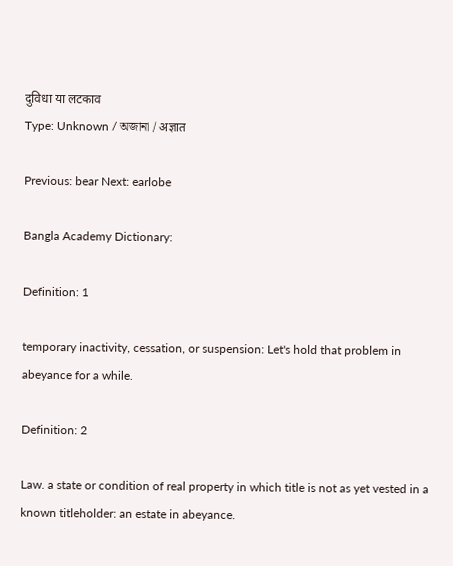दुविधा या लटकाव
Type: Unknown / অজানা / अज्ञात

Previous: bear Next: earlobe

Bangla Academy Dictionary:

Definition: 1

temporary inactivity, cessation, or suspension: Let's hold that problem in abeyance for a while.

Definition: 2

Law. a state or condition of real property in which title is not as yet vested in a known titleholder: an estate in abeyance.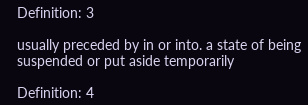Definition: 3

usually preceded by in or into. a state of being suspended or put aside temporarily

Definition: 4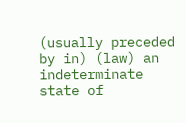(usually preceded by in) (law) an indeterminate state of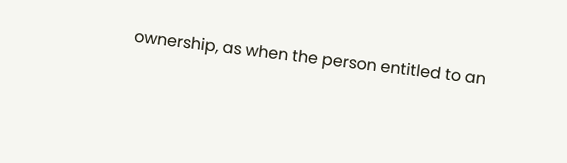ownership, as when the person entitled to an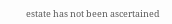estate has not been ascertained